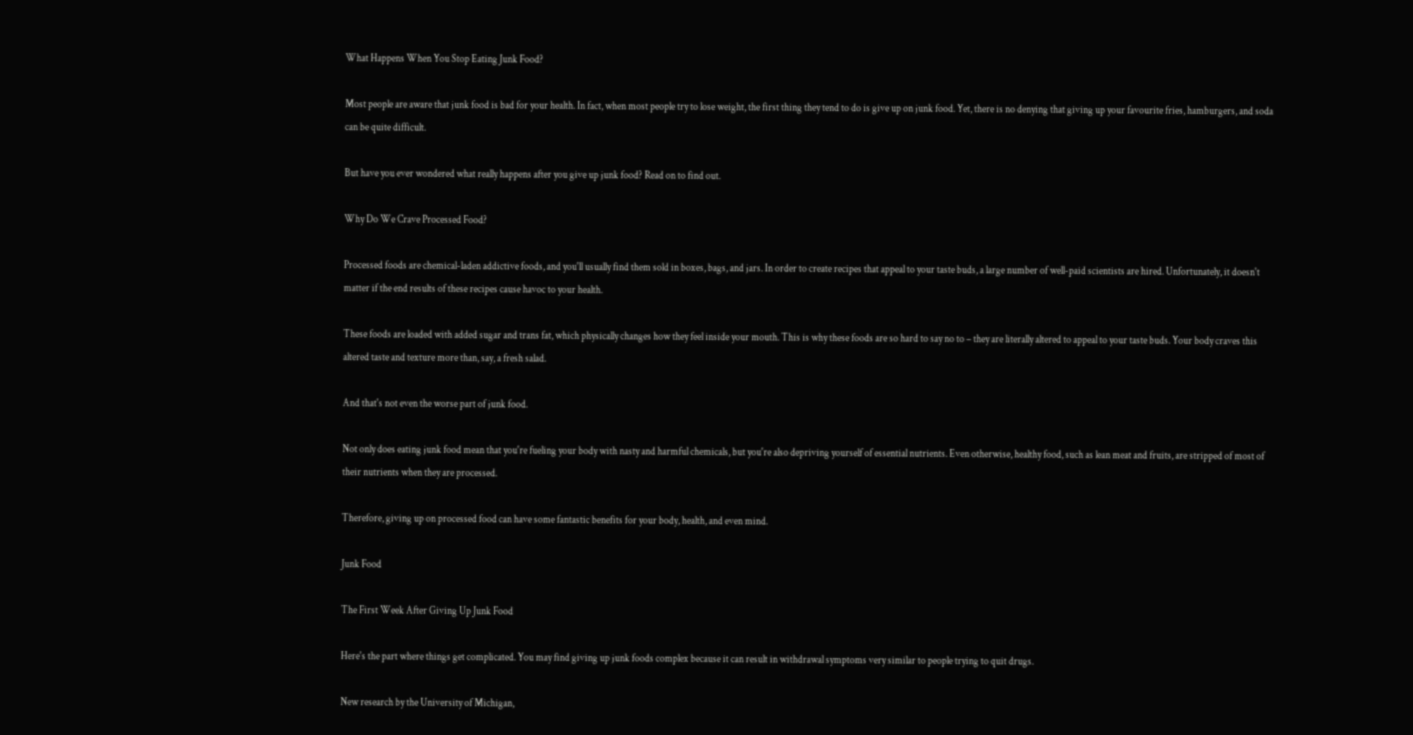What Happens When You Stop Eating Junk Food?

Most people are aware that junk food is bad for your health. In fact, when most people try to lose weight, the first thing they tend to do is give up on junk food. Yet, there is no denying that giving up your favourite fries, hamburgers, and soda can be quite difficult.

But have you ever wondered what really happens after you give up junk food? Read on to find out.

Why Do We Crave Processed Food?

Processed foods are chemical-laden addictive foods, and you'll usually find them sold in boxes, bags, and jars. In order to create recipes that appeal to your taste buds, a large number of well-paid scientists are hired. Unfortunately, it doesn't matter if the end results of these recipes cause havoc to your health.

These foods are loaded with added sugar and trans fat, which physically changes how they feel inside your mouth. This is why these foods are so hard to say no to – they are literally altered to appeal to your taste buds. Your body craves this altered taste and texture more than, say, a fresh salad.

And that's not even the worse part of junk food.

Not only does eating junk food mean that you're fueling your body with nasty and harmful chemicals, but you're also depriving yourself of essential nutrients. Even otherwise, healthy food, such as lean meat and fruits, are stripped of most of their nutrients when they are processed.

Therefore, giving up on processed food can have some fantastic benefits for your body, health, and even mind.

Junk Food

The First Week After Giving Up Junk Food

Here's the part where things get complicated. You may find giving up junk foods complex because it can result in withdrawal symptoms very similar to people trying to quit drugs.

New research by the University of Michigan,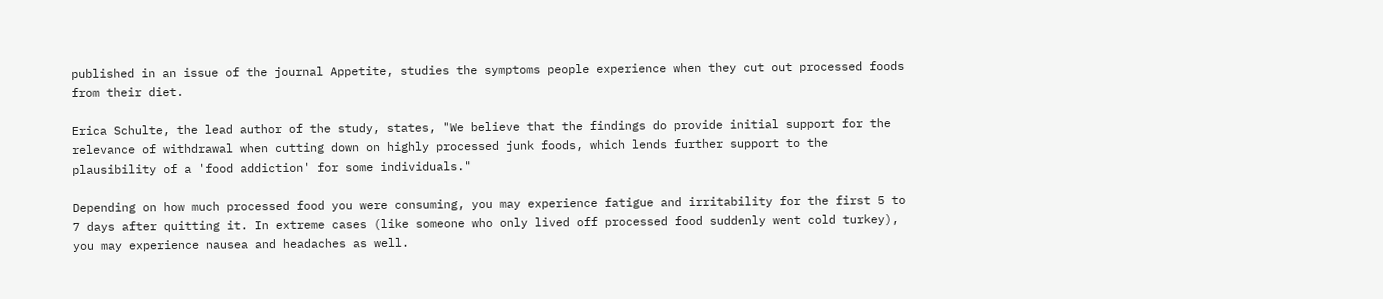published in an issue of the journal Appetite, studies the symptoms people experience when they cut out processed foods from their diet.

Erica Schulte, the lead author of the study, states, "We believe that the findings do provide initial support for the relevance of withdrawal when cutting down on highly processed junk foods, which lends further support to the plausibility of a 'food addiction' for some individuals."

Depending on how much processed food you were consuming, you may experience fatigue and irritability for the first 5 to 7 days after quitting it. In extreme cases (like someone who only lived off processed food suddenly went cold turkey), you may experience nausea and headaches as well.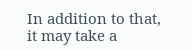In addition to that, it may take a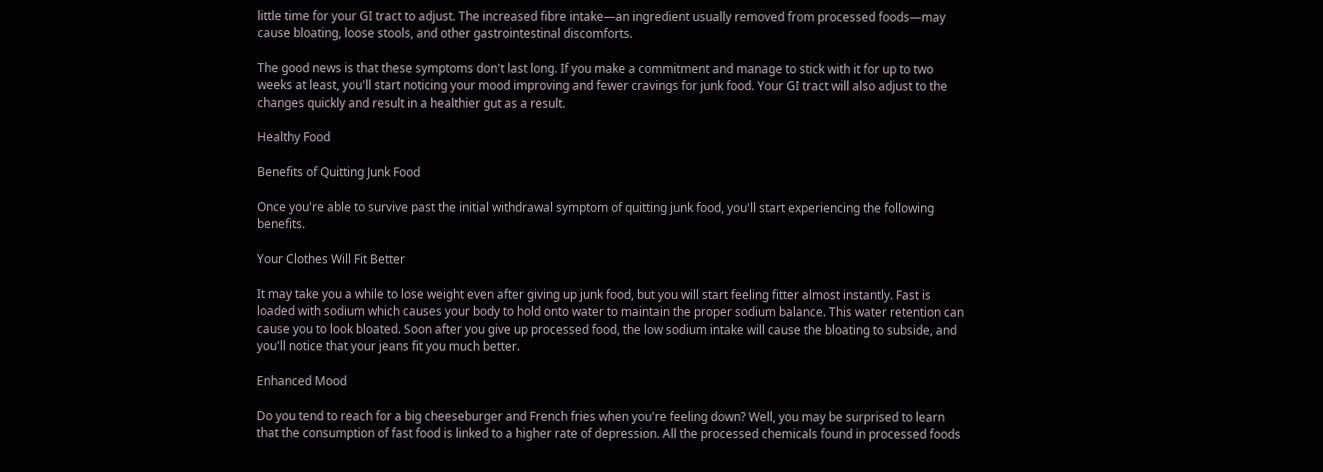little time for your GI tract to adjust. The increased fibre intake—an ingredient usually removed from processed foods—may cause bloating, loose stools, and other gastrointestinal discomforts.

The good news is that these symptoms don't last long. If you make a commitment and manage to stick with it for up to two weeks at least, you'll start noticing your mood improving and fewer cravings for junk food. Your GI tract will also adjust to the changes quickly and result in a healthier gut as a result.

Healthy Food

Benefits of Quitting Junk Food

Once you're able to survive past the initial withdrawal symptom of quitting junk food, you'll start experiencing the following benefits.

Your Clothes Will Fit Better

It may take you a while to lose weight even after giving up junk food, but you will start feeling fitter almost instantly. Fast is loaded with sodium which causes your body to hold onto water to maintain the proper sodium balance. This water retention can cause you to look bloated. Soon after you give up processed food, the low sodium intake will cause the bloating to subside, and you'll notice that your jeans fit you much better.

Enhanced Mood

Do you tend to reach for a big cheeseburger and French fries when you're feeling down? Well, you may be surprised to learn that the consumption of fast food is linked to a higher rate of depression. All the processed chemicals found in processed foods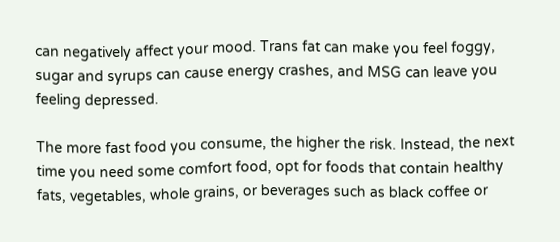can negatively affect your mood. Trans fat can make you feel foggy, sugar and syrups can cause energy crashes, and MSG can leave you feeling depressed.

The more fast food you consume, the higher the risk. Instead, the next time you need some comfort food, opt for foods that contain healthy fats, vegetables, whole grains, or beverages such as black coffee or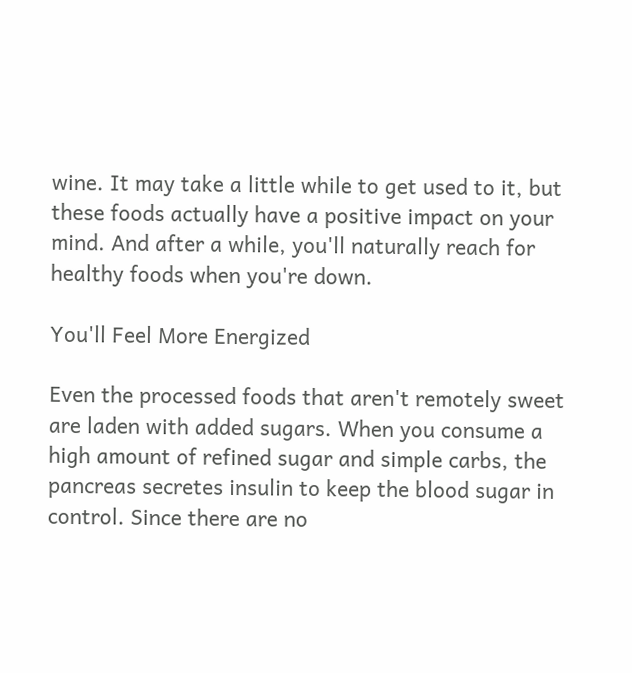wine. It may take a little while to get used to it, but these foods actually have a positive impact on your mind. And after a while, you'll naturally reach for healthy foods when you're down.

You'll Feel More Energized

Even the processed foods that aren't remotely sweet are laden with added sugars. When you consume a high amount of refined sugar and simple carbs, the pancreas secretes insulin to keep the blood sugar in control. Since there are no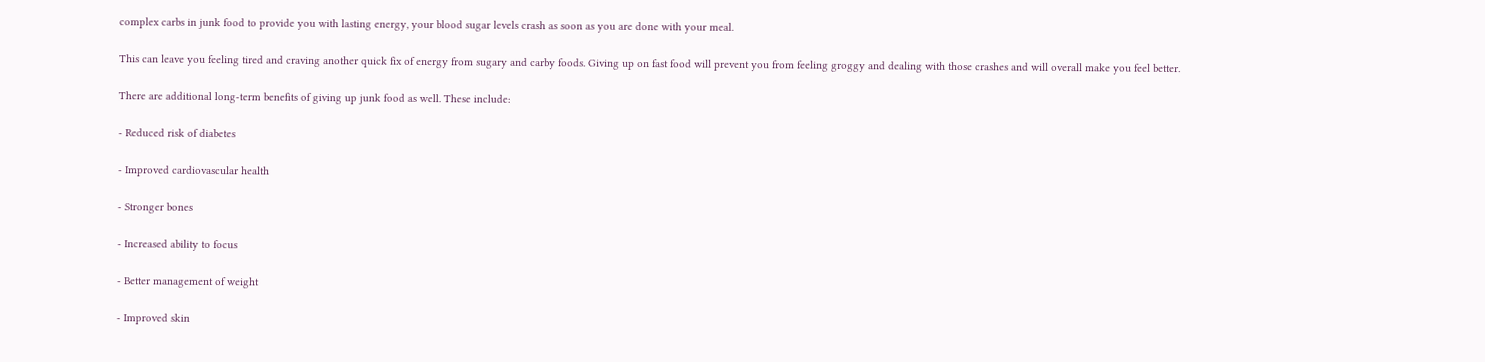complex carbs in junk food to provide you with lasting energy, your blood sugar levels crash as soon as you are done with your meal.

This can leave you feeling tired and craving another quick fix of energy from sugary and carby foods. Giving up on fast food will prevent you from feeling groggy and dealing with those crashes and will overall make you feel better.

There are additional long-term benefits of giving up junk food as well. These include:

- Reduced risk of diabetes

- Improved cardiovascular health

- Stronger bones

- Increased ability to focus

- Better management of weight

- Improved skin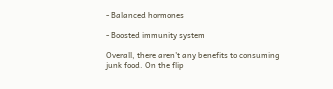- Balanced hormones

- Boosted immunity system

Overall, there aren't any benefits to consuming junk food. On the flip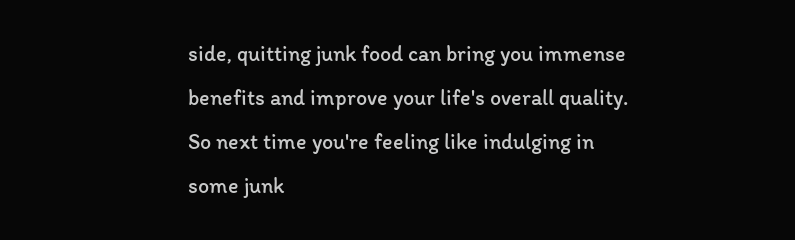side, quitting junk food can bring you immense benefits and improve your life's overall quality. So next time you're feeling like indulging in some junk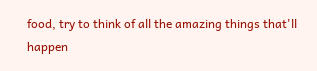food, try to think of all the amazing things that'll happen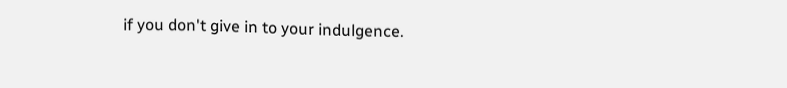if you don't give in to your indulgence.